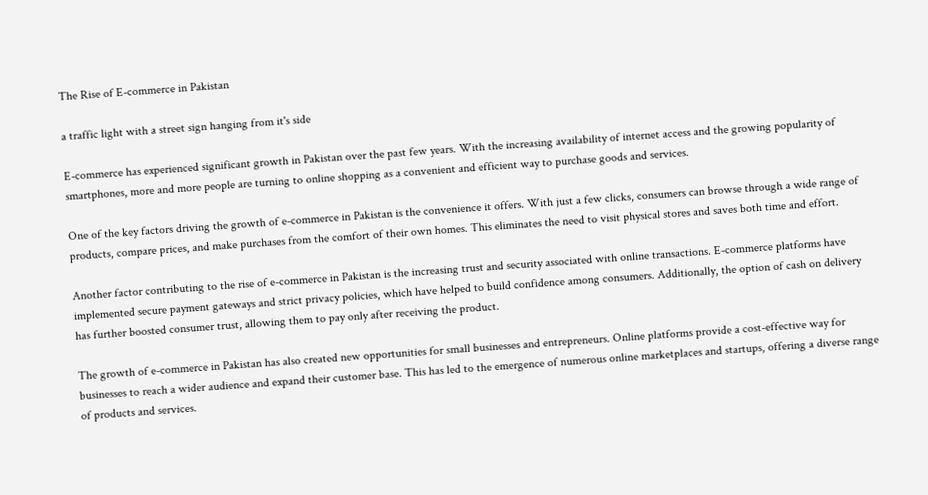The Rise of E-commerce in Pakistan

a traffic light with a street sign hanging from it's side

E-commerce has experienced significant growth in Pakistan over the past few years. With the increasing availability of internet access and the growing popularity of smartphones, more and more people are turning to online shopping as a convenient and efficient way to purchase goods and services.

One of the key factors driving the growth of e-commerce in Pakistan is the convenience it offers. With just a few clicks, consumers can browse through a wide range of products, compare prices, and make purchases from the comfort of their own homes. This eliminates the need to visit physical stores and saves both time and effort.

Another factor contributing to the rise of e-commerce in Pakistan is the increasing trust and security associated with online transactions. E-commerce platforms have implemented secure payment gateways and strict privacy policies, which have helped to build confidence among consumers. Additionally, the option of cash on delivery has further boosted consumer trust, allowing them to pay only after receiving the product.

The growth of e-commerce in Pakistan has also created new opportunities for small businesses and entrepreneurs. Online platforms provide a cost-effective way for businesses to reach a wider audience and expand their customer base. This has led to the emergence of numerous online marketplaces and startups, offering a diverse range of products and services.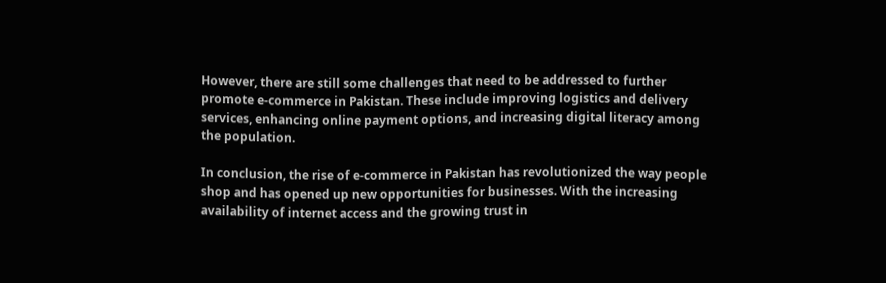However, there are still some challenges that need to be addressed to further promote e-commerce in Pakistan. These include improving logistics and delivery services, enhancing online payment options, and increasing digital literacy among the population.

In conclusion, the rise of e-commerce in Pakistan has revolutionized the way people shop and has opened up new opportunities for businesses. With the increasing availability of internet access and the growing trust in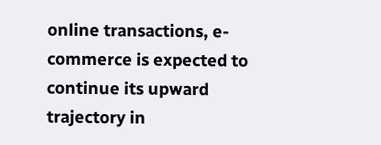online transactions, e-commerce is expected to continue its upward trajectory in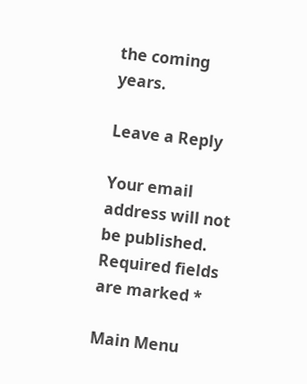the coming years.

Leave a Reply

Your email address will not be published. Required fields are marked *

Main Menu